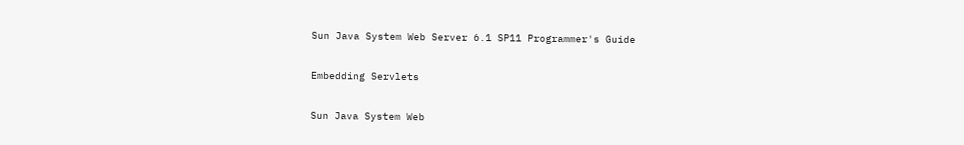Sun Java System Web Server 6.1 SP11 Programmer's Guide

Embedding Servlets

Sun Java System Web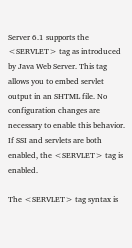Server 6.1 supports the <SERVLET> tag as introduced by Java Web Server. This tag allows you to embed servlet output in an SHTML file. No configuration changes are necessary to enable this behavior. If SSI and servlets are both enabled, the <SERVLET> tag is enabled.

The <SERVLET> tag syntax is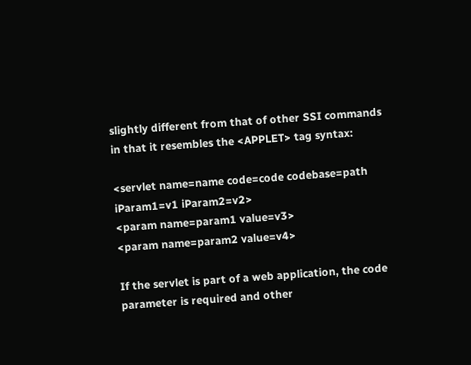slightly different from that of other SSI commands in that it resembles the <APPLET> tag syntax:

<servlet name=name code=code codebase=path iParam1=v1 iParam2=v2>
<param name=param1 value=v3>
<param name=param2 value=v4>

If the servlet is part of a web application, the code parameter is required and other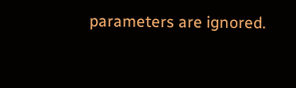parameters are ignored.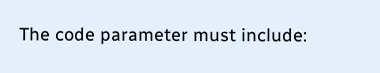The code parameter must include: